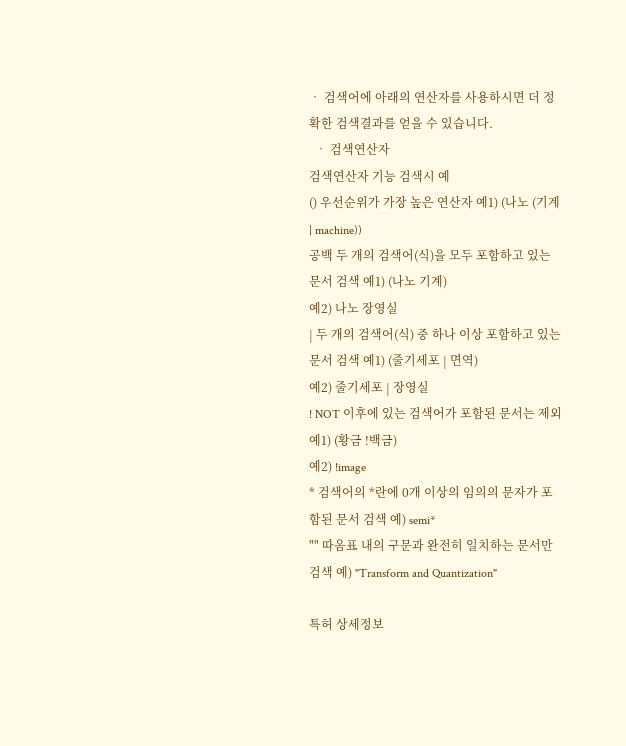• 검색어에 아래의 연산자를 사용하시면 더 정확한 검색결과를 얻을 수 있습니다.
  • 검색연산자
검색연산자 기능 검색시 예
() 우선순위가 가장 높은 연산자 예1) (나노 (기계 | machine))
공백 두 개의 검색어(식)을 모두 포함하고 있는 문서 검색 예1) (나노 기계)
예2) 나노 장영실
| 두 개의 검색어(식) 중 하나 이상 포함하고 있는 문서 검색 예1) (줄기세포 | 면역)
예2) 줄기세포 | 장영실
! NOT 이후에 있는 검색어가 포함된 문서는 제외 예1) (황금 !백금)
예2) !image
* 검색어의 *란에 0개 이상의 임의의 문자가 포함된 문서 검색 예) semi*
"" 따옴표 내의 구문과 완전히 일치하는 문서만 검색 예) "Transform and Quantization"

특허 상세정보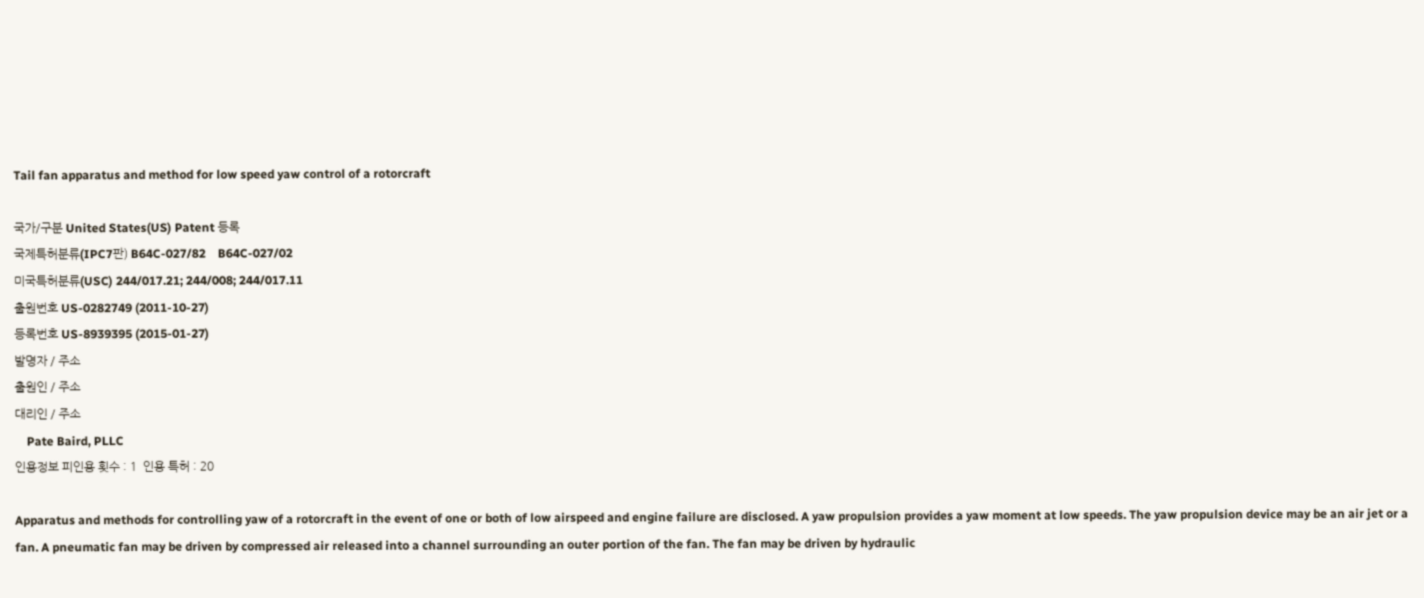Tail fan apparatus and method for low speed yaw control of a rotorcraft

국가/구분 United States(US) Patent 등록
국제특허분류(IPC7판) B64C-027/82    B64C-027/02
미국특허분류(USC) 244/017.21; 244/008; 244/017.11
출원번호 US-0282749 (2011-10-27)
등록번호 US-8939395 (2015-01-27)
발명자 / 주소
출원인 / 주소
대리인 / 주소
    Pate Baird, PLLC
인용정보 피인용 횟수 : 1  인용 특허 : 20

Apparatus and methods for controlling yaw of a rotorcraft in the event of one or both of low airspeed and engine failure are disclosed. A yaw propulsion provides a yaw moment at low speeds. The yaw propulsion device may be an air jet or a fan. A pneumatic fan may be driven by compressed air released into a channel surrounding an outer portion of the fan. The fan may be driven by hydraulic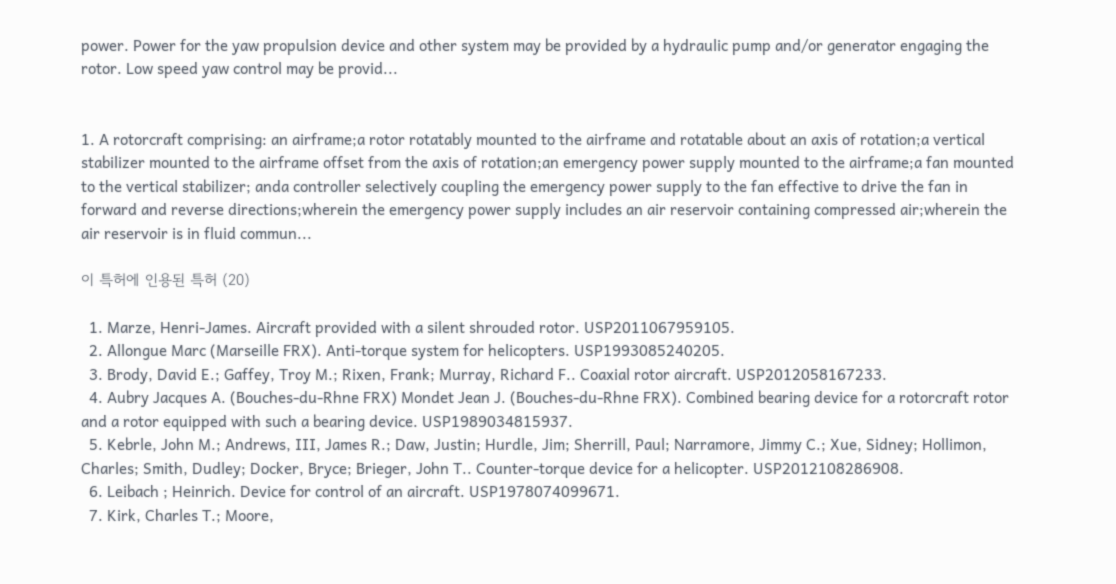power. Power for the yaw propulsion device and other system may be provided by a hydraulic pump and/or generator engaging the rotor. Low speed yaw control may be provid...


1. A rotorcraft comprising: an airframe;a rotor rotatably mounted to the airframe and rotatable about an axis of rotation;a vertical stabilizer mounted to the airframe offset from the axis of rotation;an emergency power supply mounted to the airframe;a fan mounted to the vertical stabilizer; anda controller selectively coupling the emergency power supply to the fan effective to drive the fan in forward and reverse directions;wherein the emergency power supply includes an air reservoir containing compressed air;wherein the air reservoir is in fluid commun...

이 특허에 인용된 특허 (20)

  1. Marze, Henri-James. Aircraft provided with a silent shrouded rotor. USP2011067959105.
  2. Allongue Marc (Marseille FRX). Anti-torque system for helicopters. USP1993085240205.
  3. Brody, David E.; Gaffey, Troy M.; Rixen, Frank; Murray, Richard F.. Coaxial rotor aircraft. USP2012058167233.
  4. Aubry Jacques A. (Bouches-du-Rhne FRX) Mondet Jean J. (Bouches-du-Rhne FRX). Combined bearing device for a rotorcraft rotor and a rotor equipped with such a bearing device. USP1989034815937.
  5. Kebrle, John M.; Andrews, III, James R.; Daw, Justin; Hurdle, Jim; Sherrill, Paul; Narramore, Jimmy C.; Xue, Sidney; Hollimon, Charles; Smith, Dudley; Docker, Bryce; Brieger, John T.. Counter-torque device for a helicopter. USP2012108286908.
  6. Leibach ; Heinrich. Device for control of an aircraft. USP1978074099671.
  7. Kirk, Charles T.; Moore,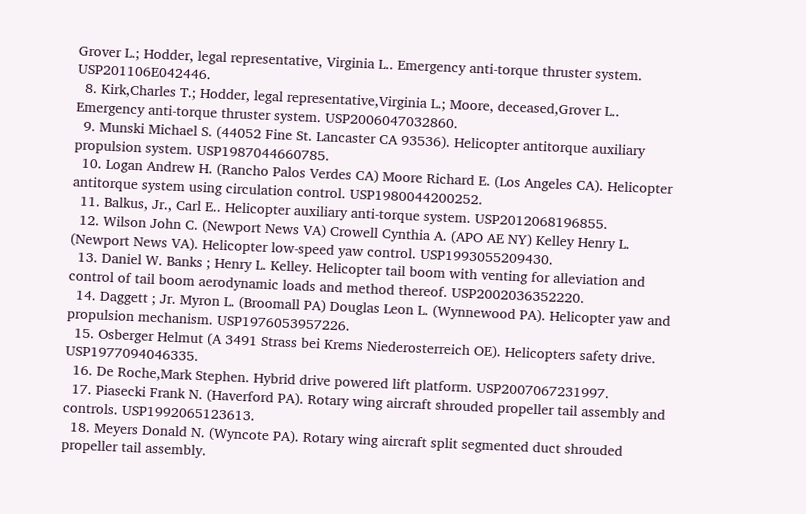Grover L.; Hodder, legal representative, Virginia L.. Emergency anti-torque thruster system. USP201106E042446.
  8. Kirk,Charles T.; Hodder, legal representative,Virginia L.; Moore, deceased,Grover L.. Emergency anti-torque thruster system. USP2006047032860.
  9. Munski Michael S. (44052 Fine St. Lancaster CA 93536). Helicopter antitorque auxiliary propulsion system. USP1987044660785.
  10. Logan Andrew H. (Rancho Palos Verdes CA) Moore Richard E. (Los Angeles CA). Helicopter antitorque system using circulation control. USP1980044200252.
  11. Balkus, Jr., Carl E.. Helicopter auxiliary anti-torque system. USP2012068196855.
  12. Wilson John C. (Newport News VA) Crowell Cynthia A. (APO AE NY) Kelley Henry L. (Newport News VA). Helicopter low-speed yaw control. USP1993055209430.
  13. Daniel W. Banks ; Henry L. Kelley. Helicopter tail boom with venting for alleviation and control of tail boom aerodynamic loads and method thereof. USP2002036352220.
  14. Daggett ; Jr. Myron L. (Broomall PA) Douglas Leon L. (Wynnewood PA). Helicopter yaw and propulsion mechanism. USP1976053957226.
  15. Osberger Helmut (A 3491 Strass bei Krems Niederosterreich OE). Helicopters safety drive. USP1977094046335.
  16. De Roche,Mark Stephen. Hybrid drive powered lift platform. USP2007067231997.
  17. Piasecki Frank N. (Haverford PA). Rotary wing aircraft shrouded propeller tail assembly and controls. USP1992065123613.
  18. Meyers Donald N. (Wyncote PA). Rotary wing aircraft split segmented duct shrouded propeller tail assembly.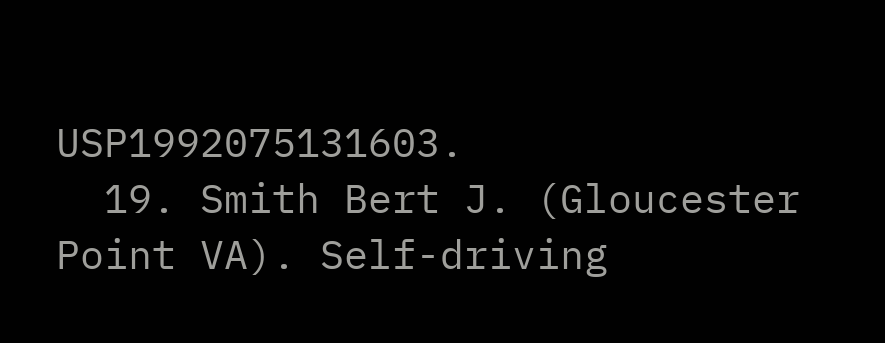USP1992075131603.
  19. Smith Bert J. (Gloucester Point VA). Self-driving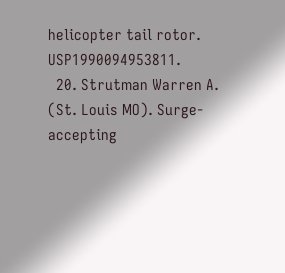helicopter tail rotor. USP1990094953811.
  20. Strutman Warren A. (St. Louis MO). Surge-accepting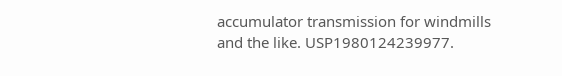accumulator transmission for windmills and the like. USP1980124239977.